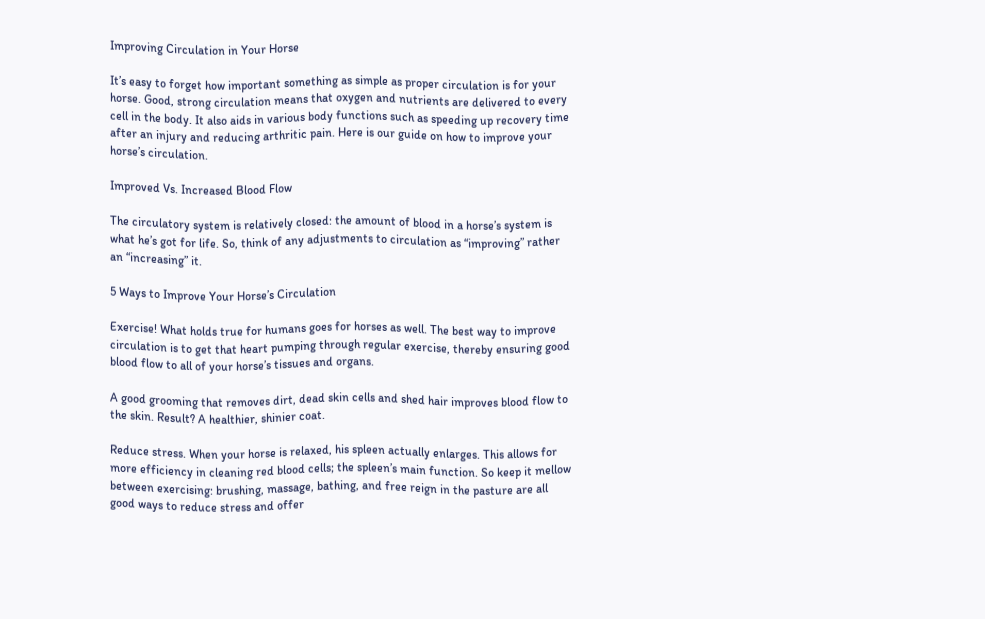Improving Circulation in Your Horse

It’s easy to forget how important something as simple as proper circulation is for your horse. Good, strong circulation means that oxygen and nutrients are delivered to every cell in the body. It also aids in various body functions such as speeding up recovery time after an injury and reducing arthritic pain. Here is our guide on how to improve your horse’s circulation.

Improved Vs. Increased Blood Flow

The circulatory system is relatively closed: the amount of blood in a horse’s system is what he’s got for life. So, think of any adjustments to circulation as “improving” rather an “increasing” it.

5 Ways to Improve Your Horse’s Circulation

Exercise! What holds true for humans goes for horses as well. The best way to improve circulation is to get that heart pumping through regular exercise, thereby ensuring good blood flow to all of your horse’s tissues and organs.

A good grooming that removes dirt, dead skin cells and shed hair improves blood flow to the skin. Result? A healthier, shinier coat.

Reduce stress. When your horse is relaxed, his spleen actually enlarges. This allows for more efficiency in cleaning red blood cells; the spleen’s main function. So keep it mellow between exercising: brushing, massage, bathing, and free reign in the pasture are all good ways to reduce stress and offer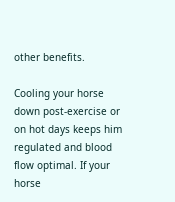other benefits.

Cooling your horse down post-exercise or on hot days keeps him regulated and blood flow optimal. If your horse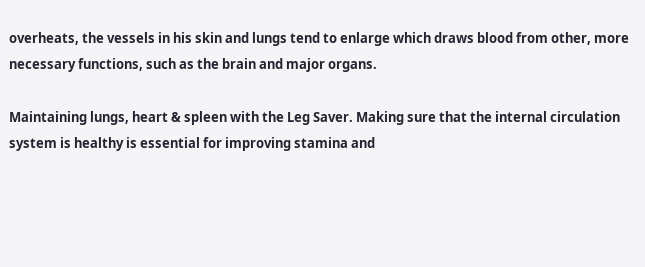overheats, the vessels in his skin and lungs tend to enlarge which draws blood from other, more necessary functions, such as the brain and major organs.

Maintaining lungs, heart & spleen with the Leg Saver. Making sure that the internal circulation system is healthy is essential for improving stamina and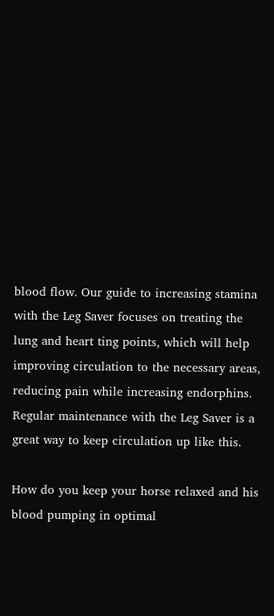blood flow. Our guide to increasing stamina with the Leg Saver focuses on treating the lung and heart ting points, which will help improving circulation to the necessary areas, reducing pain while increasing endorphins. Regular maintenance with the Leg Saver is a great way to keep circulation up like this.

How do you keep your horse relaxed and his blood pumping in optimal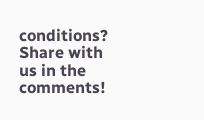conditions? Share with us in the comments!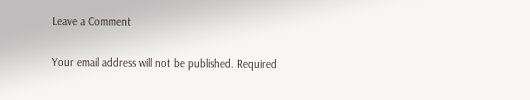Leave a Comment

Your email address will not be published. Required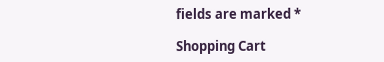fields are marked *

Shopping Cart